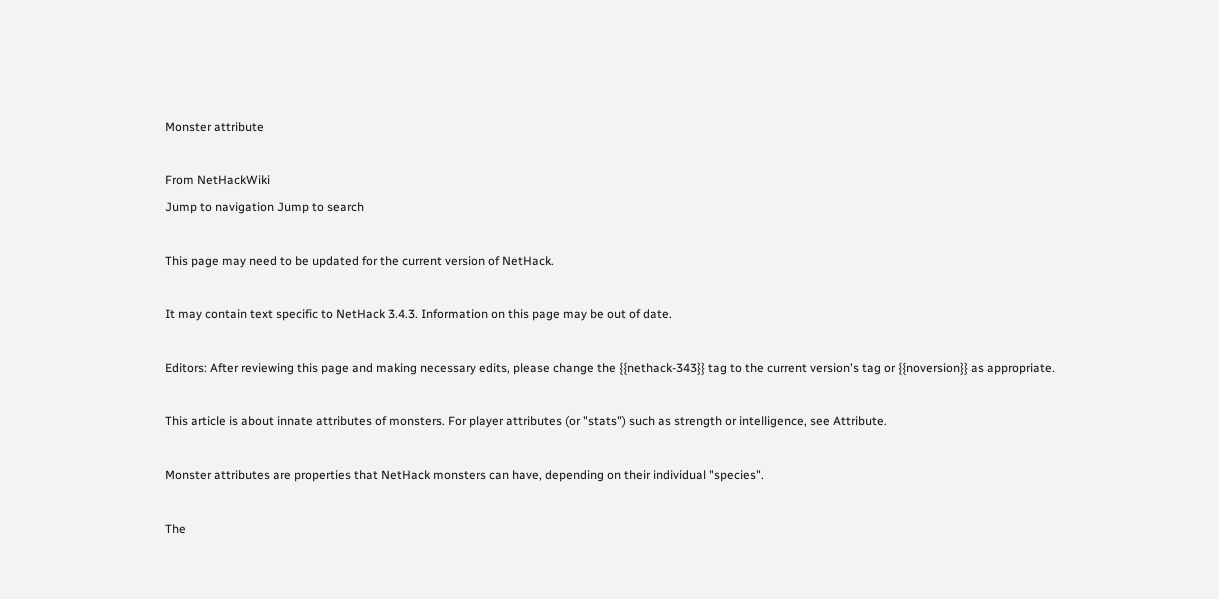Monster attribute

From NetHackWiki
Jump to navigation Jump to search

This page may need to be updated for the current version of NetHack.

It may contain text specific to NetHack 3.4.3. Information on this page may be out of date.

Editors: After reviewing this page and making necessary edits, please change the {{nethack-343}} tag to the current version's tag or {{noversion}} as appropriate.

This article is about innate attributes of monsters. For player attributes (or "stats") such as strength or intelligence, see Attribute.

Monster attributes are properties that NetHack monsters can have, depending on their individual "species".

The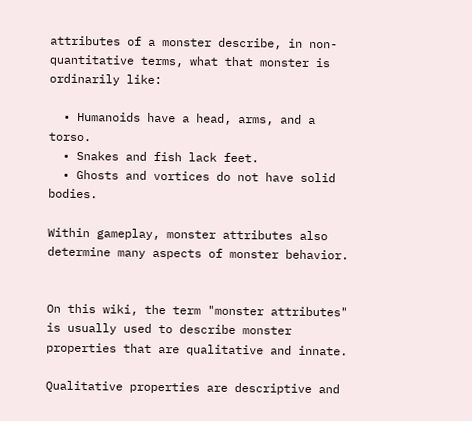attributes of a monster describe, in non-quantitative terms, what that monster is ordinarily like:

  • Humanoids have a head, arms, and a torso.
  • Snakes and fish lack feet.
  • Ghosts and vortices do not have solid bodies.

Within gameplay, monster attributes also determine many aspects of monster behavior.


On this wiki, the term "monster attributes" is usually used to describe monster properties that are qualitative and innate.

Qualitative properties are descriptive and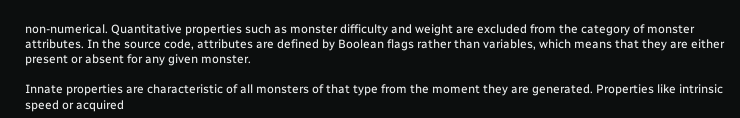non-numerical. Quantitative properties such as monster difficulty and weight are excluded from the category of monster attributes. In the source code, attributes are defined by Boolean flags rather than variables, which means that they are either present or absent for any given monster.

Innate properties are characteristic of all monsters of that type from the moment they are generated. Properties like intrinsic speed or acquired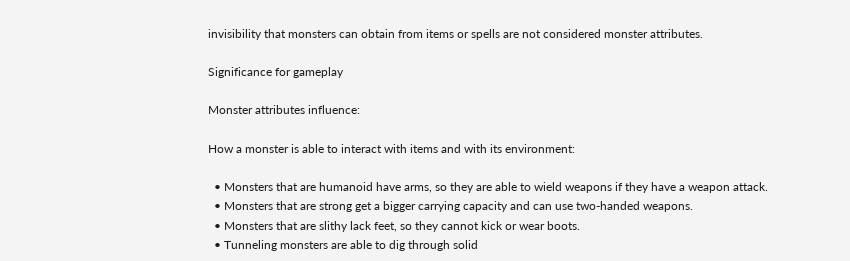invisibility that monsters can obtain from items or spells are not considered monster attributes.

Significance for gameplay

Monster attributes influence:

How a monster is able to interact with items and with its environment:

  • Monsters that are humanoid have arms, so they are able to wield weapons if they have a weapon attack.
  • Monsters that are strong get a bigger carrying capacity and can use two-handed weapons.
  • Monsters that are slithy lack feet, so they cannot kick or wear boots.
  • Tunneling monsters are able to dig through solid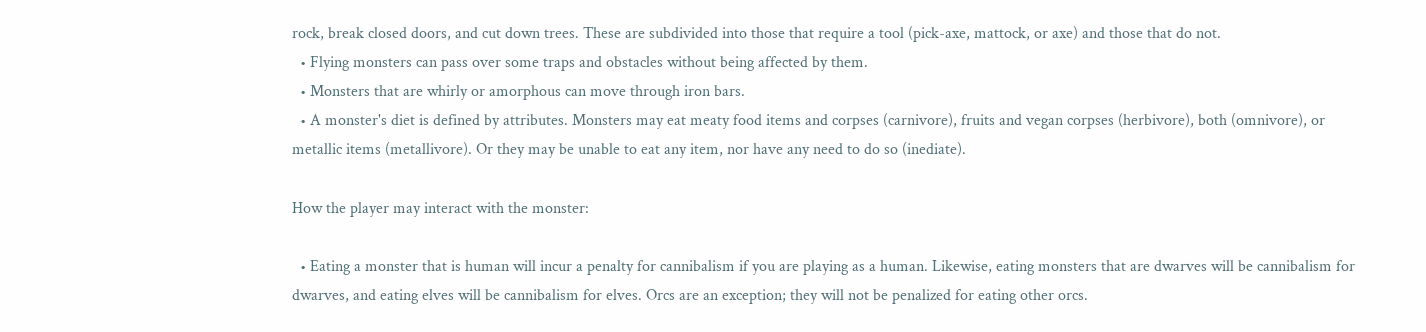rock, break closed doors, and cut down trees. These are subdivided into those that require a tool (pick-axe, mattock, or axe) and those that do not.
  • Flying monsters can pass over some traps and obstacles without being affected by them.
  • Monsters that are whirly or amorphous can move through iron bars.
  • A monster's diet is defined by attributes. Monsters may eat meaty food items and corpses (carnivore), fruits and vegan corpses (herbivore), both (omnivore), or metallic items (metallivore). Or they may be unable to eat any item, nor have any need to do so (inediate).

How the player may interact with the monster:

  • Eating a monster that is human will incur a penalty for cannibalism if you are playing as a human. Likewise, eating monsters that are dwarves will be cannibalism for dwarves, and eating elves will be cannibalism for elves. Orcs are an exception; they will not be penalized for eating other orcs.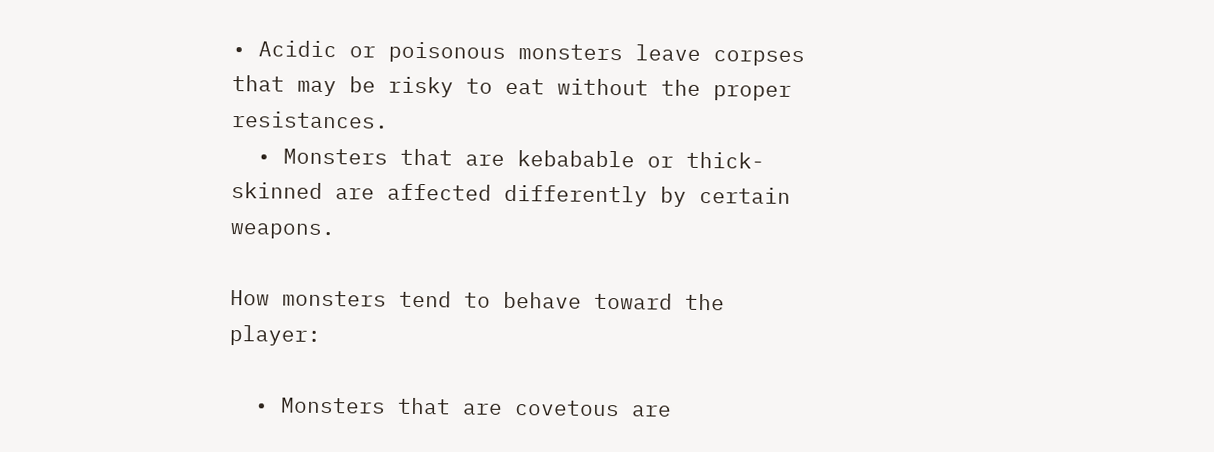• Acidic or poisonous monsters leave corpses that may be risky to eat without the proper resistances.
  • Monsters that are kebabable or thick-skinned are affected differently by certain weapons.

How monsters tend to behave toward the player:

  • Monsters that are covetous are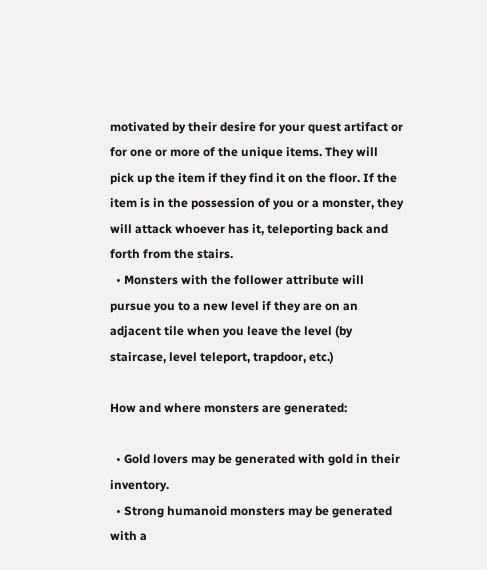motivated by their desire for your quest artifact or for one or more of the unique items. They will pick up the item if they find it on the floor. If the item is in the possession of you or a monster, they will attack whoever has it, teleporting back and forth from the stairs.
  • Monsters with the follower attribute will pursue you to a new level if they are on an adjacent tile when you leave the level (by staircase, level teleport, trapdoor, etc.)

How and where monsters are generated:

  • Gold lovers may be generated with gold in their inventory.
  • Strong humanoid monsters may be generated with a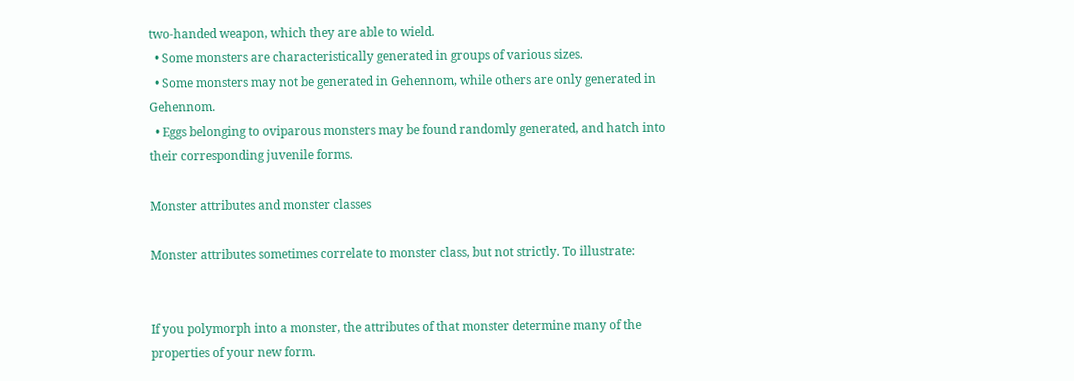two-handed weapon, which they are able to wield.
  • Some monsters are characteristically generated in groups of various sizes.
  • Some monsters may not be generated in Gehennom, while others are only generated in Gehennom.
  • Eggs belonging to oviparous monsters may be found randomly generated, and hatch into their corresponding juvenile forms.

Monster attributes and monster classes

Monster attributes sometimes correlate to monster class, but not strictly. To illustrate:


If you polymorph into a monster, the attributes of that monster determine many of the properties of your new form.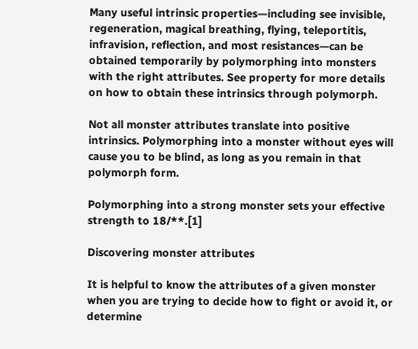Many useful intrinsic properties—including see invisible, regeneration, magical breathing, flying, teleportitis, infravision, reflection, and most resistances—can be obtained temporarily by polymorphing into monsters with the right attributes. See property for more details on how to obtain these intrinsics through polymorph.

Not all monster attributes translate into positive intrinsics. Polymorphing into a monster without eyes will cause you to be blind, as long as you remain in that polymorph form.

Polymorphing into a strong monster sets your effective strength to 18/**.[1]

Discovering monster attributes

It is helpful to know the attributes of a given monster when you are trying to decide how to fight or avoid it, or determine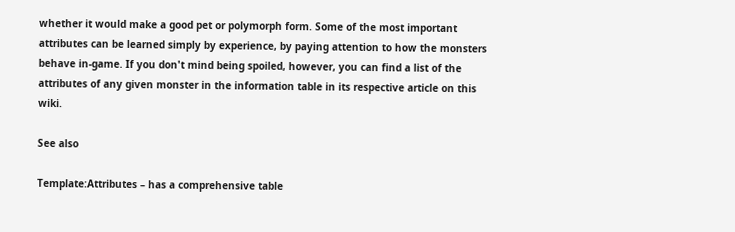whether it would make a good pet or polymorph form. Some of the most important attributes can be learned simply by experience, by paying attention to how the monsters behave in-game. If you don't mind being spoiled, however, you can find a list of the attributes of any given monster in the information table in its respective article on this wiki.

See also

Template:Attributes – has a comprehensive table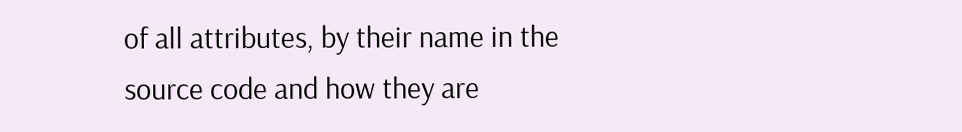of all attributes, by their name in the source code and how they are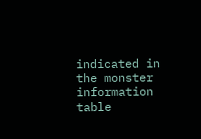indicated in the monster information table